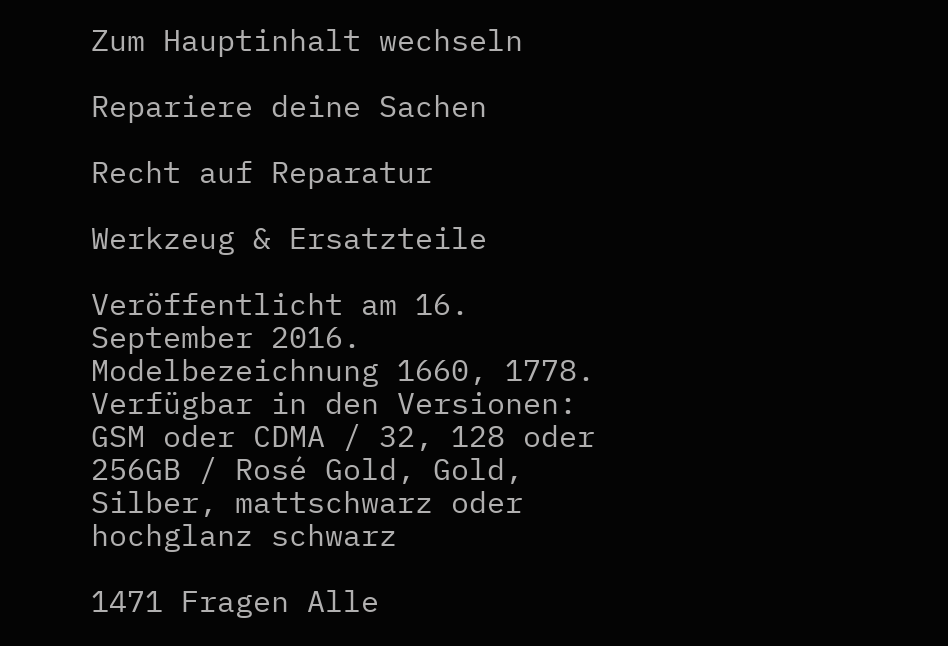Zum Hauptinhalt wechseln

Repariere deine Sachen

Recht auf Reparatur

Werkzeug & Ersatzteile

Veröffentlicht am 16. September 2016. Modelbezeichnung 1660, 1778. Verfügbar in den Versionen: GSM oder CDMA / 32, 128 oder 256GB / Rosé Gold, Gold, Silber, mattschwarz oder hochglanz schwarz

1471 Fragen Alle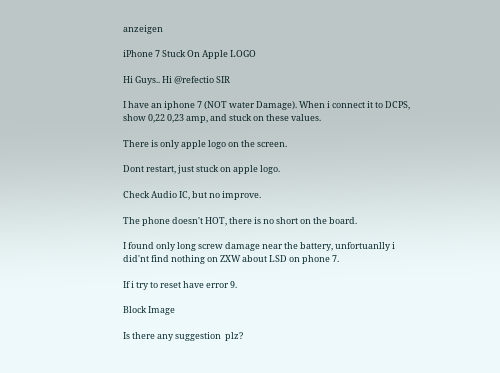anzeigen

iPhone 7 Stuck On Apple LOGO

Hi Guys.. Hi @refectio SIR

I have an iphone 7 (NOT water Damage). When i connect it to DCPS, show 0,22 0,23 amp, and stuck on these values.

There is only apple logo on the screen.

Dont restart, just stuck on apple logo.

Check Audio IC, but no improve.

The phone doesn't HOT, there is no short on the board.

I found only long screw damage near the battery, unfortuanlly i did'nt find nothing on ZXW about LSD on phone 7.

If i try to reset have error 9.

Block Image

Is there any suggestion  plz?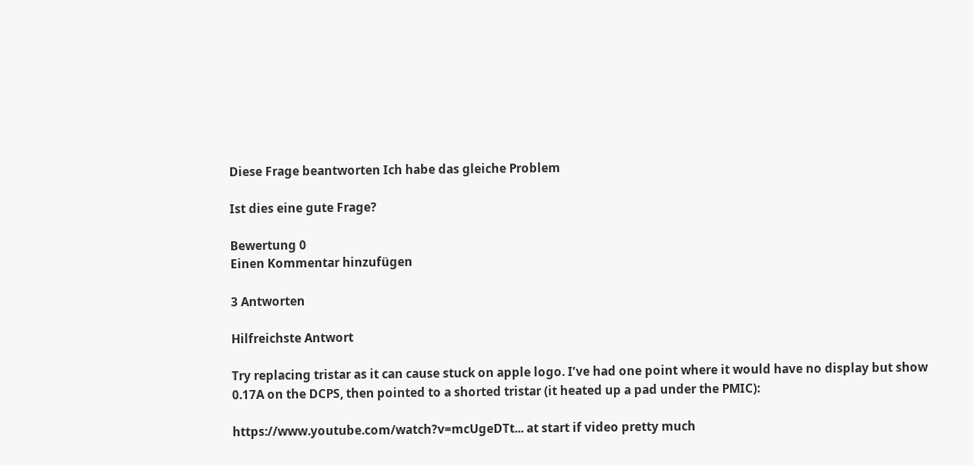Diese Frage beantworten Ich habe das gleiche Problem

Ist dies eine gute Frage?

Bewertung 0
Einen Kommentar hinzufügen

3 Antworten

Hilfreichste Antwort

Try replacing tristar as it can cause stuck on apple logo. I’ve had one point where it would have no display but show 0.17A on the DCPS, then pointed to a shorted tristar (it heated up a pad under the PMIC):

https://www.youtube.com/watch?v=mcUgeDTt... at start if video pretty much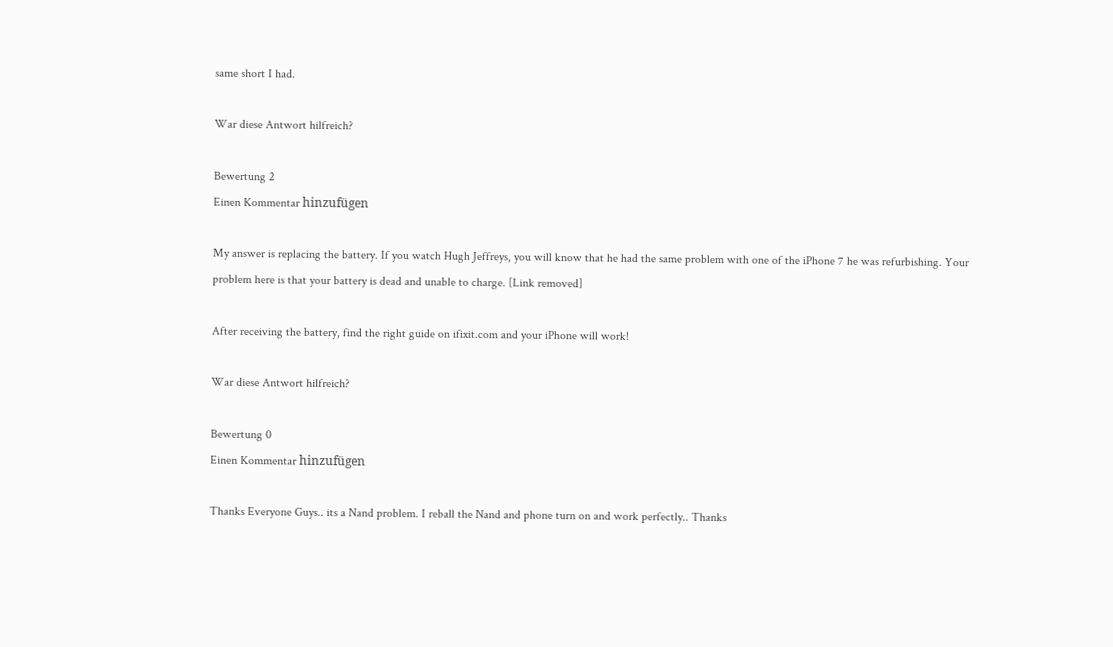same short I had.

War diese Antwort hilfreich?

Bewertung 2
Einen Kommentar hinzufügen

My answer is replacing the battery. If you watch Hugh Jeffreys, you will know that he had the same problem with one of the iPhone 7 he was refurbishing. Your problem here is that your battery is dead and unable to charge. [Link removed]

After receiving the battery, find the right guide on ifixit.com and your iPhone will work!

War diese Antwort hilfreich?

Bewertung 0
Einen Kommentar hinzufügen

Thanks Everyone Guys.. its a Nand problem. I reball the Nand and phone turn on and work perfectly.. Thanks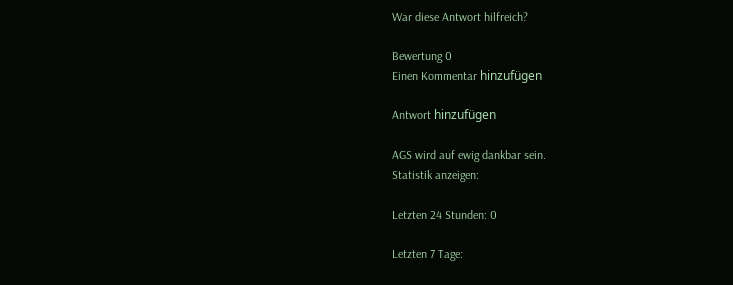War diese Antwort hilfreich?

Bewertung 0
Einen Kommentar hinzufügen

Antwort hinzufügen

AGS wird auf ewig dankbar sein.
Statistik anzeigen:

Letzten 24 Stunden: 0

Letzten 7 Tage: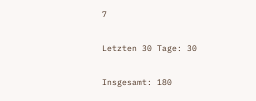7

Letzten 30 Tage: 30

Insgesamt: 180